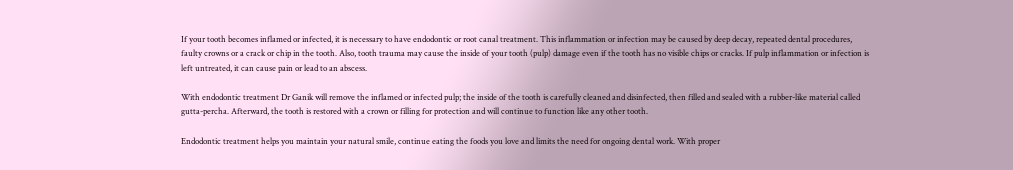If your tooth becomes inflamed or infected, it is necessary to have endodontic or root canal treatment. This inflammation or infection may be caused by deep decay, repeated dental procedures, faulty crowns or a crack or chip in the tooth. Also, tooth trauma may cause the inside of your tooth (pulp) damage even if the tooth has no visible chips or cracks. If pulp inflammation or infection is left untreated, it can cause pain or lead to an abscess.

With endodontic treatment Dr Ganik will remove the inflamed or infected pulp; the inside of the tooth is carefully cleaned and disinfected, then filled and sealed with a rubber-like material called gutta-percha. Afterward, the tooth is restored with a crown or filling for protection and will continue to function like any other tooth.

Endodontic treatment helps you maintain your natural smile, continue eating the foods you love and limits the need for ongoing dental work. With proper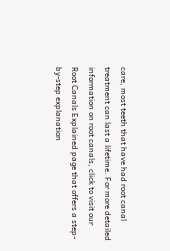care, most teeth that have had root canal treatment can last a lifetime. For more detailed information on root canals, click to visit our Root Canals Explained page that offers a step-by-step explanation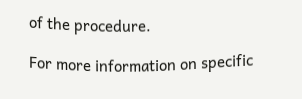of the procedure.

For more information on specific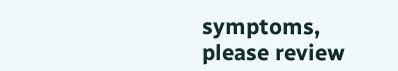symptoms, please review